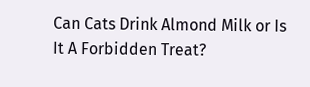Can Cats Drink Almond Milk or Is It A Forbidden Treat?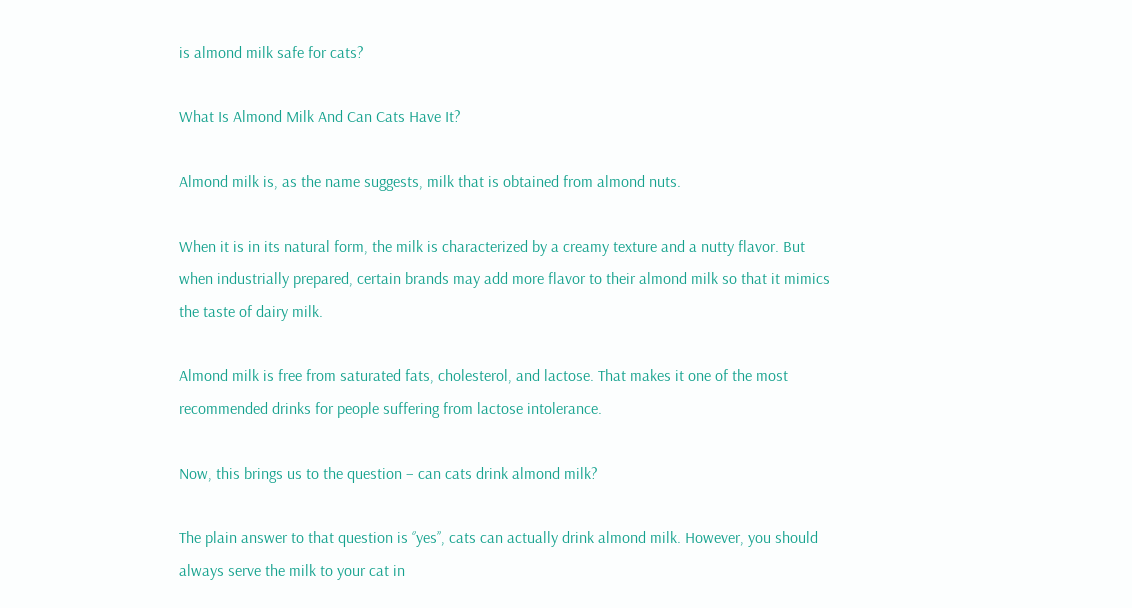is almond milk safe for cats?

What Is Almond Milk And Can Cats Have It?

Almond milk is, as the name suggests, milk that is obtained from almond nuts.

When it is in its natural form, the milk is characterized by a creamy texture and a nutty flavor. But when industrially prepared, certain brands may add more flavor to their almond milk so that it mimics the taste of dairy milk.

Almond milk is free from saturated fats, cholesterol, and lactose. That makes it one of the most recommended drinks for people suffering from lactose intolerance.

Now, this brings us to the question – can cats drink almond milk?

The plain answer to that question is ‘’yes’’, cats can actually drink almond milk. However, you should always serve the milk to your cat in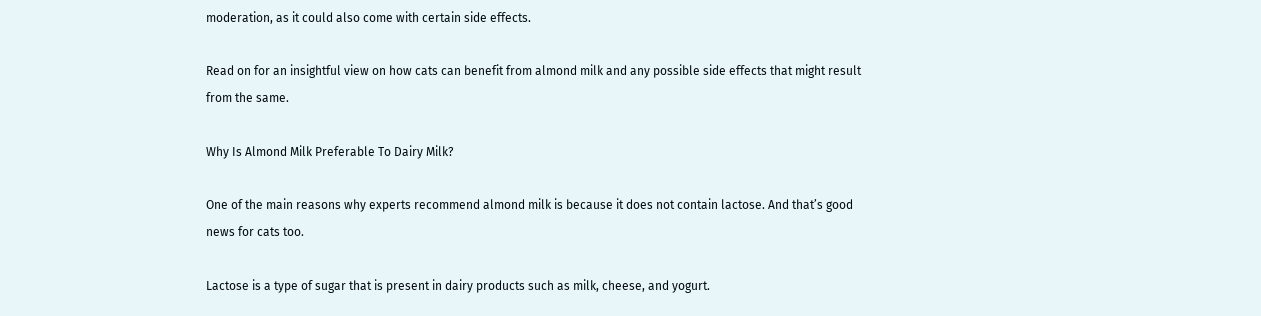moderation, as it could also come with certain side effects.

Read on for an insightful view on how cats can benefit from almond milk and any possible side effects that might result from the same.

Why Is Almond Milk Preferable To Dairy Milk?

One of the main reasons why experts recommend almond milk is because it does not contain lactose. And that’s good news for cats too.

Lactose is a type of sugar that is present in dairy products such as milk, cheese, and yogurt.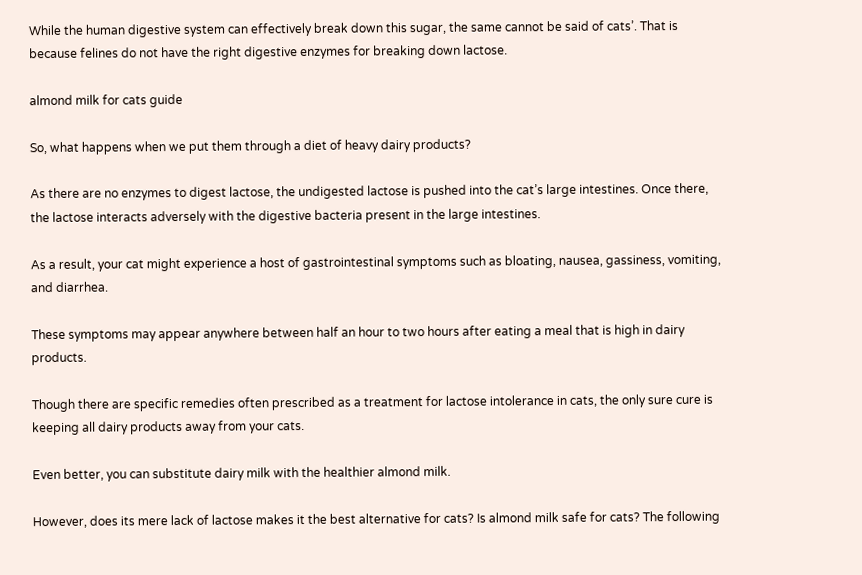While the human digestive system can effectively break down this sugar, the same cannot be said of cats’. That is because felines do not have the right digestive enzymes for breaking down lactose.

almond milk for cats guide

So, what happens when we put them through a diet of heavy dairy products?

As there are no enzymes to digest lactose, the undigested lactose is pushed into the cat’s large intestines. Once there, the lactose interacts adversely with the digestive bacteria present in the large intestines.

As a result, your cat might experience a host of gastrointestinal symptoms such as bloating, nausea, gassiness, vomiting, and diarrhea.

These symptoms may appear anywhere between half an hour to two hours after eating a meal that is high in dairy products.

Though there are specific remedies often prescribed as a treatment for lactose intolerance in cats, the only sure cure is keeping all dairy products away from your cats.

Even better, you can substitute dairy milk with the healthier almond milk.

However, does its mere lack of lactose makes it the best alternative for cats? Is almond milk safe for cats? The following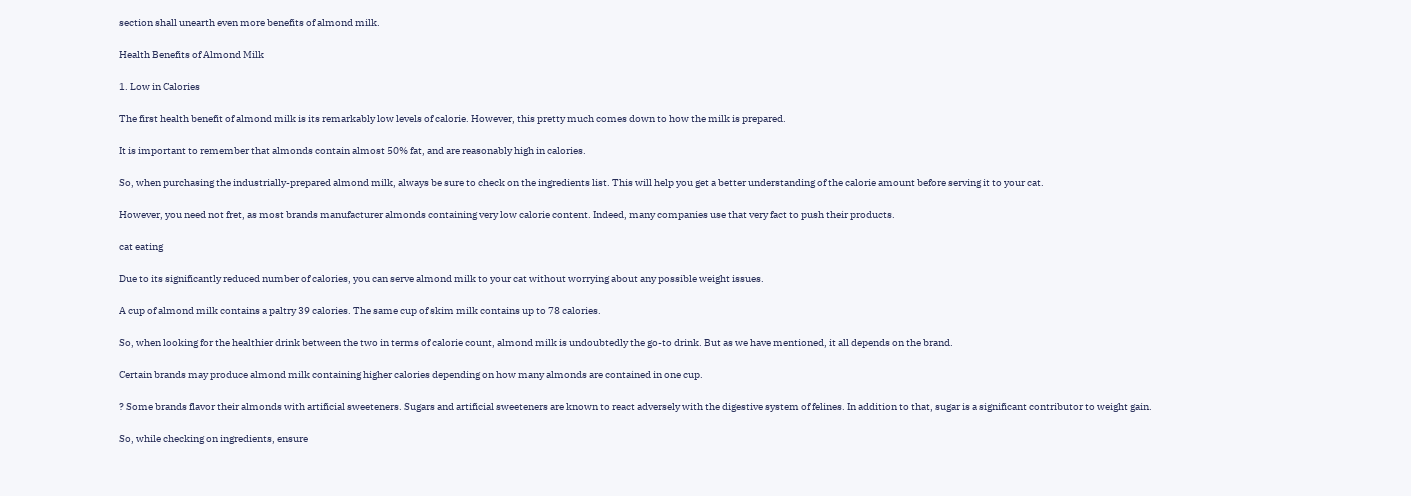section shall unearth even more benefits of almond milk.

Health Benefits of Almond Milk

1. Low in Calories

The first health benefit of almond milk is its remarkably low levels of calorie. However, this pretty much comes down to how the milk is prepared.

It is important to remember that almonds contain almost 50% fat, and are reasonably high in calories.

So, when purchasing the industrially-prepared almond milk, always be sure to check on the ingredients list. This will help you get a better understanding of the calorie amount before serving it to your cat.

However, you need not fret, as most brands manufacturer almonds containing very low calorie content. Indeed, many companies use that very fact to push their products.

cat eating

Due to its significantly reduced number of calories, you can serve almond milk to your cat without worrying about any possible weight issues.

A cup of almond milk contains a paltry 39 calories. The same cup of skim milk contains up to 78 calories.

So, when looking for the healthier drink between the two in terms of calorie count, almond milk is undoubtedly the go-to drink. But as we have mentioned, it all depends on the brand.

Certain brands may produce almond milk containing higher calories depending on how many almonds are contained in one cup.

? Some brands flavor their almonds with artificial sweeteners. Sugars and artificial sweeteners are known to react adversely with the digestive system of felines. In addition to that, sugar is a significant contributor to weight gain.

So, while checking on ingredients, ensure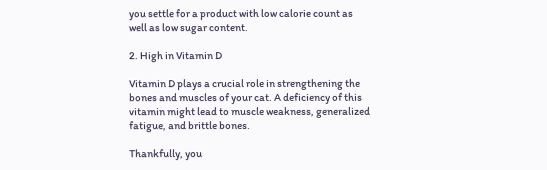you settle for a product with low calorie count as well as low sugar content.

2. High in Vitamin D

Vitamin D plays a crucial role in strengthening the bones and muscles of your cat. A deficiency of this vitamin might lead to muscle weakness, generalized fatigue, and brittle bones.

Thankfully, you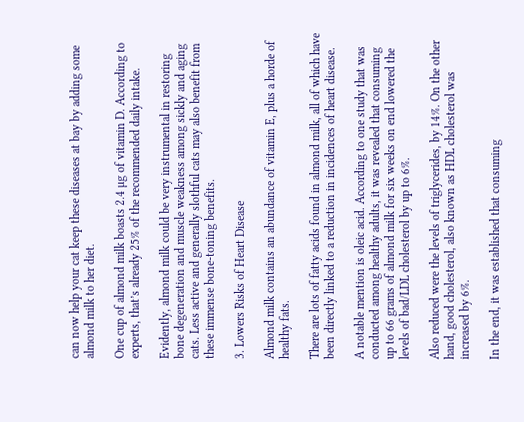can now help your cat keep these diseases at bay by adding some almond milk to her diet.

One cup of almond milk boasts 2.4 µg of vitamin D. According to experts, that’s already 25% of the recommended daily intake.

Evidently, almond milk could be very instrumental in restoring bone degeneration and muscle weakness among sickly and aging cats. Less active and generally slothful cats may also benefit from these immense bone-toning benefits.

3. Lowers Risks of Heart Disease

Almond milk contains an abundance of vitamin E, plus a horde of healthy fats.

There are lots of fatty acids found in almond milk, all of which have been directly linked to a reduction in incidences of heart disease.

A notable mention is oleic acid. According to one study that was conducted among healthy adults, it was revealed that consuming up to 66 grams of almond milk for six weeks on end lowered the levels of bad/LDL cholesterol by up to 6%.

Also reduced were the levels of triglycerides, by 14%. On the other hand, good cholesterol, also known as HDL cholesterol was increased by 6%.

In the end, it was established that consuming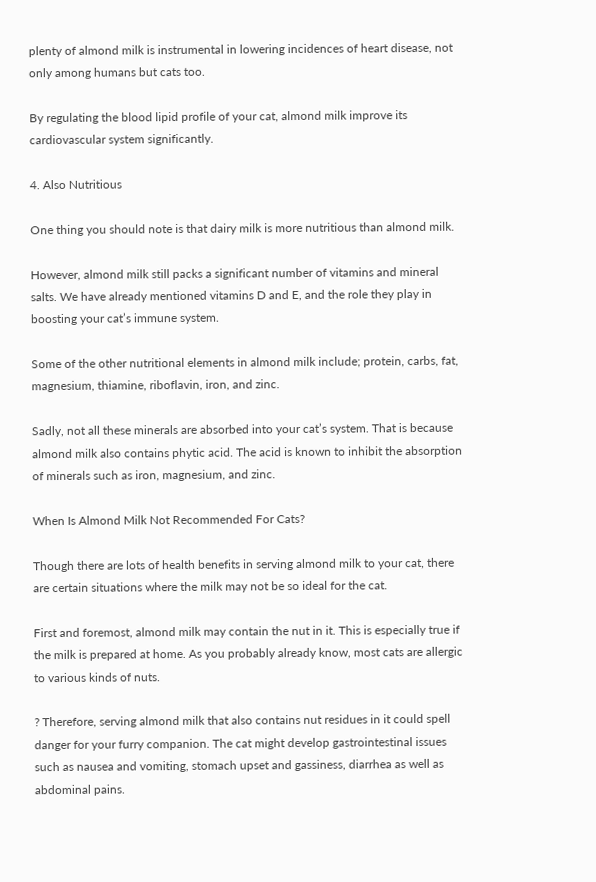plenty of almond milk is instrumental in lowering incidences of heart disease, not only among humans but cats too.

By regulating the blood lipid profile of your cat, almond milk improve its cardiovascular system significantly.

4. Also Nutritious

One thing you should note is that dairy milk is more nutritious than almond milk.

However, almond milk still packs a significant number of vitamins and mineral salts. We have already mentioned vitamins D and E, and the role they play in boosting your cat’s immune system.

Some of the other nutritional elements in almond milk include; protein, carbs, fat, magnesium, thiamine, riboflavin, iron, and zinc.

Sadly, not all these minerals are absorbed into your cat’s system. That is because almond milk also contains phytic acid. The acid is known to inhibit the absorption of minerals such as iron, magnesium, and zinc.

When Is Almond Milk Not Recommended For Cats?

Though there are lots of health benefits in serving almond milk to your cat, there are certain situations where the milk may not be so ideal for the cat.

First and foremost, almond milk may contain the nut in it. This is especially true if the milk is prepared at home. As you probably already know, most cats are allergic to various kinds of nuts.

? Therefore, serving almond milk that also contains nut residues in it could spell danger for your furry companion. The cat might develop gastrointestinal issues such as nausea and vomiting, stomach upset and gassiness, diarrhea as well as abdominal pains.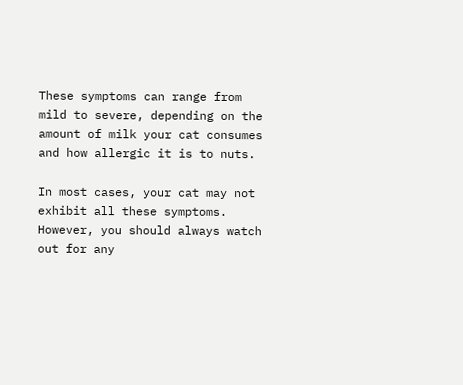These symptoms can range from mild to severe, depending on the amount of milk your cat consumes and how allergic it is to nuts.

In most cases, your cat may not exhibit all these symptoms. However, you should always watch out for any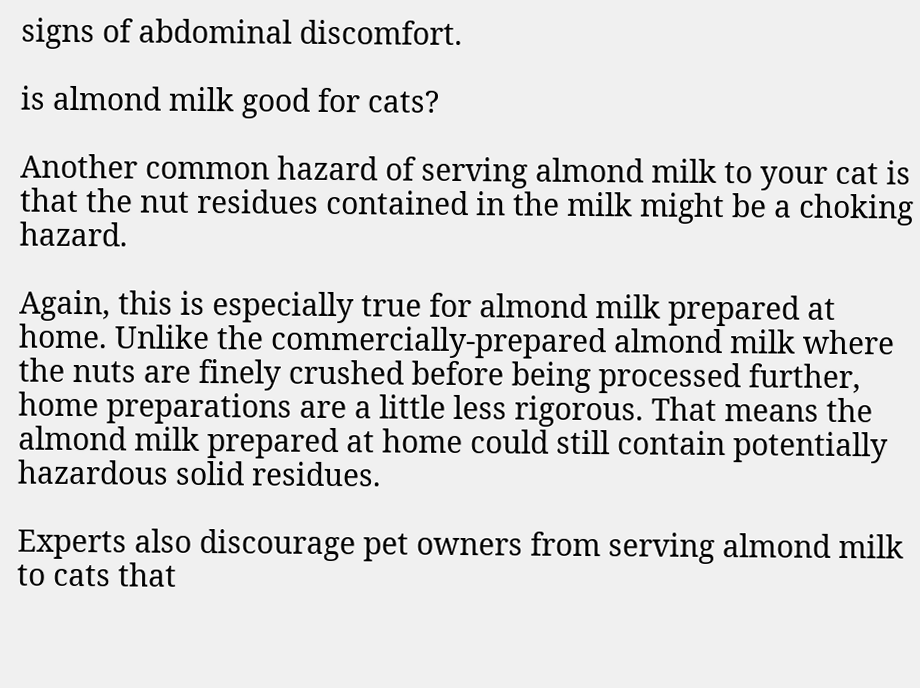signs of abdominal discomfort.

is almond milk good for cats?

Another common hazard of serving almond milk to your cat is that the nut residues contained in the milk might be a choking hazard.

Again, this is especially true for almond milk prepared at home. Unlike the commercially-prepared almond milk where the nuts are finely crushed before being processed further, home preparations are a little less rigorous. That means the almond milk prepared at home could still contain potentially hazardous solid residues.

Experts also discourage pet owners from serving almond milk to cats that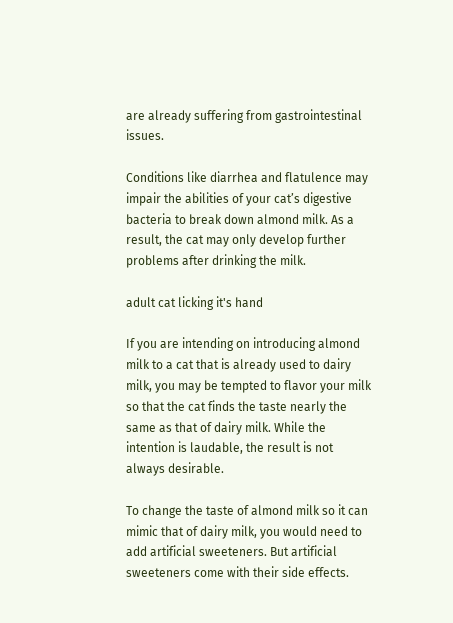are already suffering from gastrointestinal issues.

Conditions like diarrhea and flatulence may impair the abilities of your cat’s digestive bacteria to break down almond milk. As a result, the cat may only develop further problems after drinking the milk.

adult cat licking it's hand

If you are intending on introducing almond milk to a cat that is already used to dairy milk, you may be tempted to flavor your milk so that the cat finds the taste nearly the same as that of dairy milk. While the intention is laudable, the result is not always desirable.

To change the taste of almond milk so it can mimic that of dairy milk, you would need to add artificial sweeteners. But artificial sweeteners come with their side effects.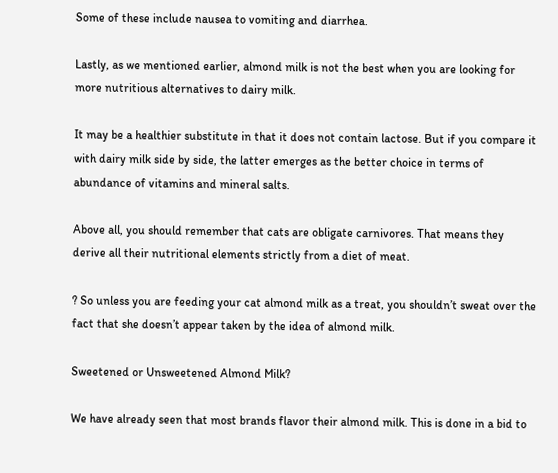Some of these include nausea to vomiting and diarrhea.

Lastly, as we mentioned earlier, almond milk is not the best when you are looking for more nutritious alternatives to dairy milk.

It may be a healthier substitute in that it does not contain lactose. But if you compare it with dairy milk side by side, the latter emerges as the better choice in terms of abundance of vitamins and mineral salts.

Above all, you should remember that cats are obligate carnivores. That means they derive all their nutritional elements strictly from a diet of meat.

? So unless you are feeding your cat almond milk as a treat, you shouldn’t sweat over the fact that she doesn’t appear taken by the idea of almond milk.

Sweetened or Unsweetened Almond Milk?

We have already seen that most brands flavor their almond milk. This is done in a bid to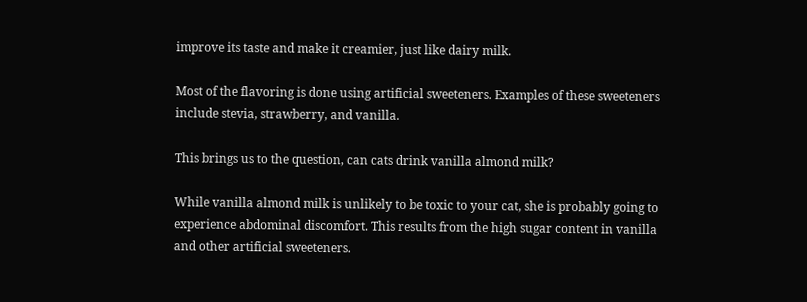improve its taste and make it creamier, just like dairy milk.

Most of the flavoring is done using artificial sweeteners. Examples of these sweeteners include stevia, strawberry, and vanilla.

This brings us to the question, can cats drink vanilla almond milk?

While vanilla almond milk is unlikely to be toxic to your cat, she is probably going to experience abdominal discomfort. This results from the high sugar content in vanilla and other artificial sweeteners.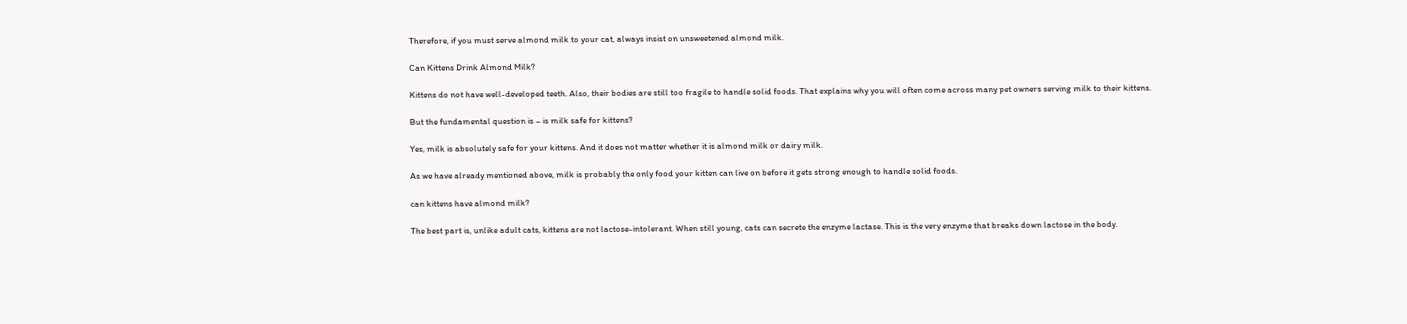Therefore, if you must serve almond milk to your cat, always insist on unsweetened almond milk.

Can Kittens Drink Almond Milk?

Kittens do not have well-developed teeth. Also, their bodies are still too fragile to handle solid foods. That explains why you will often come across many pet owners serving milk to their kittens.

But the fundamental question is – is milk safe for kittens?

Yes, milk is absolutely safe for your kittens. And it does not matter whether it is almond milk or dairy milk.

As we have already mentioned above, milk is probably the only food your kitten can live on before it gets strong enough to handle solid foods.

can kittens have almond milk?

The best part is, unlike adult cats, kittens are not lactose-intolerant. When still young, cats can secrete the enzyme lactase. This is the very enzyme that breaks down lactose in the body.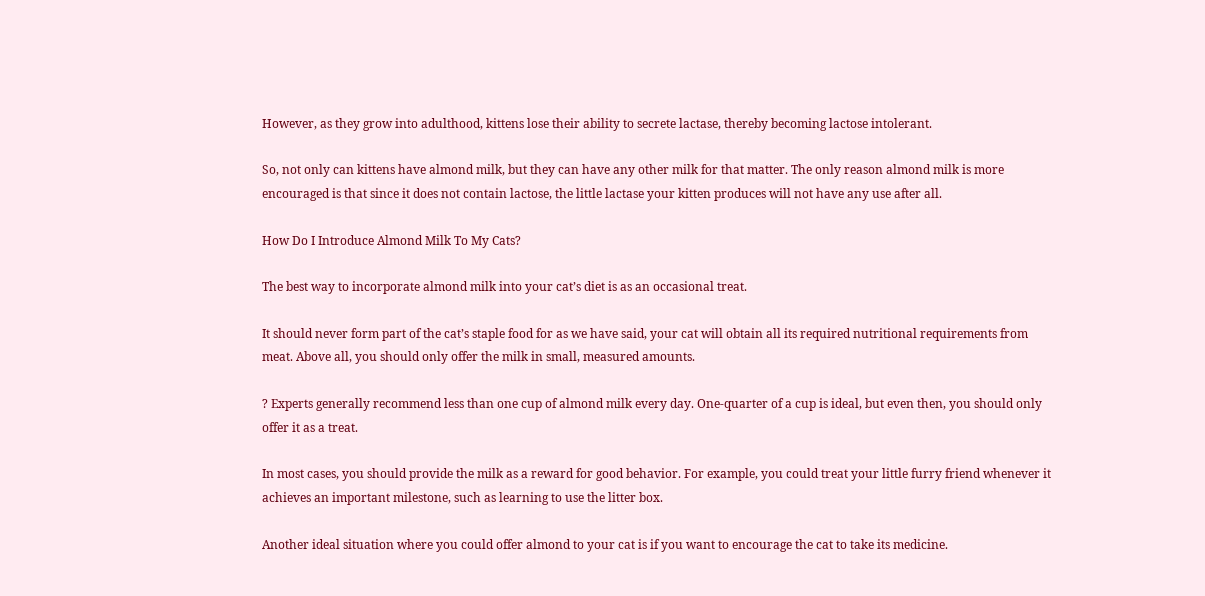However, as they grow into adulthood, kittens lose their ability to secrete lactase, thereby becoming lactose intolerant.

So, not only can kittens have almond milk, but they can have any other milk for that matter. The only reason almond milk is more encouraged is that since it does not contain lactose, the little lactase your kitten produces will not have any use after all.

How Do I Introduce Almond Milk To My Cats?

The best way to incorporate almond milk into your cat’s diet is as an occasional treat.

It should never form part of the cat’s staple food for as we have said, your cat will obtain all its required nutritional requirements from meat. Above all, you should only offer the milk in small, measured amounts.

? Experts generally recommend less than one cup of almond milk every day. One-quarter of a cup is ideal, but even then, you should only offer it as a treat.

In most cases, you should provide the milk as a reward for good behavior. For example, you could treat your little furry friend whenever it achieves an important milestone, such as learning to use the litter box.

Another ideal situation where you could offer almond to your cat is if you want to encourage the cat to take its medicine.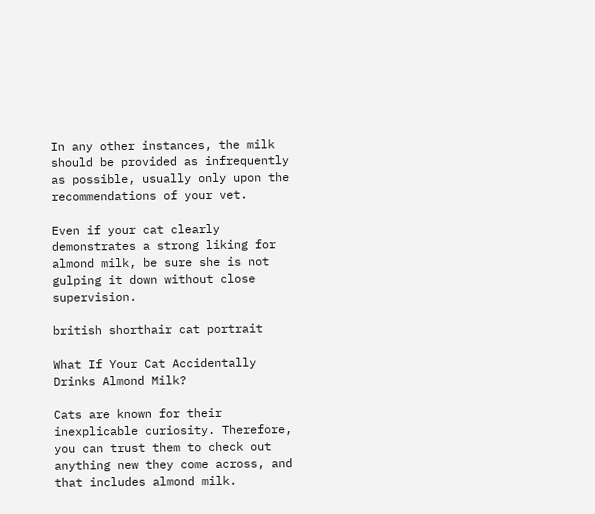In any other instances, the milk should be provided as infrequently as possible, usually only upon the recommendations of your vet.

Even if your cat clearly demonstrates a strong liking for almond milk, be sure she is not gulping it down without close supervision.

british shorthair cat portrait

What If Your Cat Accidentally Drinks Almond Milk?

Cats are known for their inexplicable curiosity. Therefore, you can trust them to check out anything new they come across, and that includes almond milk.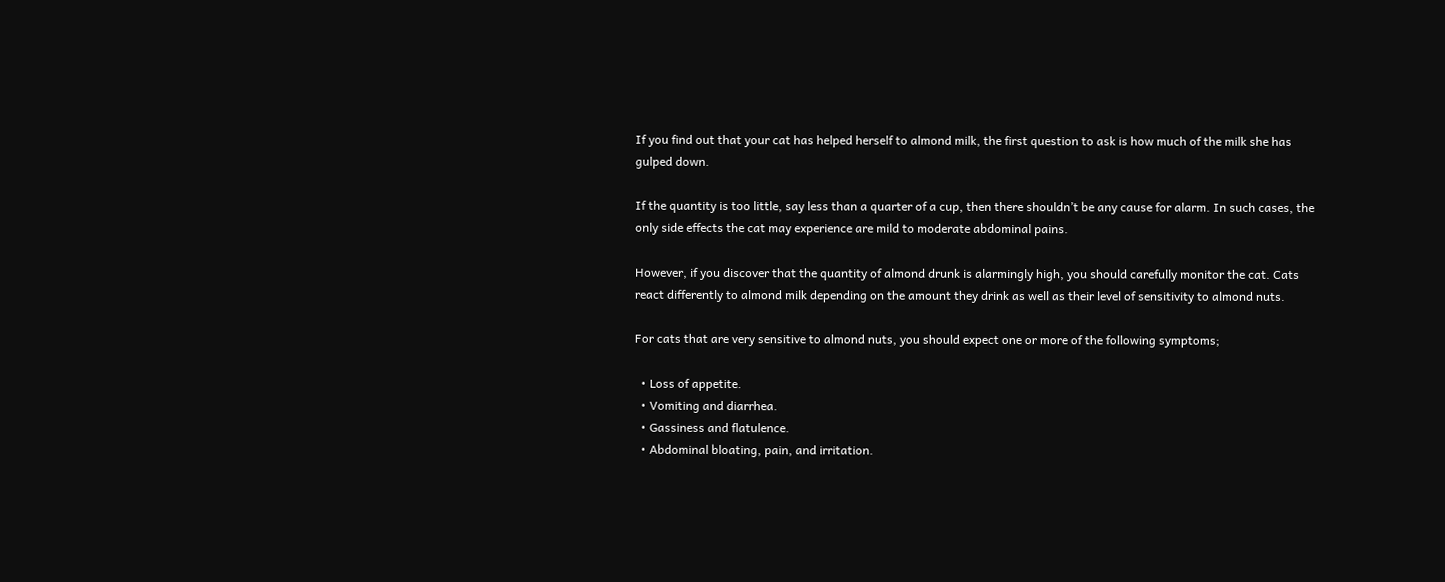If you find out that your cat has helped herself to almond milk, the first question to ask is how much of the milk she has gulped down.

If the quantity is too little, say less than a quarter of a cup, then there shouldn’t be any cause for alarm. In such cases, the only side effects the cat may experience are mild to moderate abdominal pains.

However, if you discover that the quantity of almond drunk is alarmingly high, you should carefully monitor the cat. Cats react differently to almond milk depending on the amount they drink as well as their level of sensitivity to almond nuts.

For cats that are very sensitive to almond nuts, you should expect one or more of the following symptoms;

  • Loss of appetite.
  • Vomiting and diarrhea.
  • Gassiness and flatulence.
  • Abdominal bloating, pain, and irritation.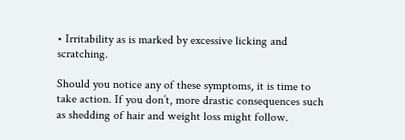• Irritability as is marked by excessive licking and scratching.

Should you notice any of these symptoms, it is time to take action. If you don’t, more drastic consequences such as shedding of hair and weight loss might follow.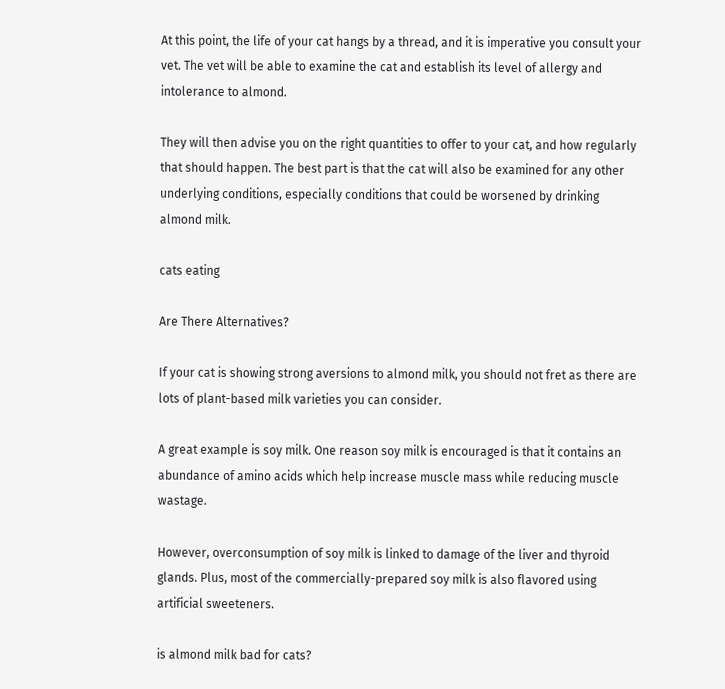At this point, the life of your cat hangs by a thread, and it is imperative you consult your vet. The vet will be able to examine the cat and establish its level of allergy and intolerance to almond.

They will then advise you on the right quantities to offer to your cat, and how regularly that should happen. The best part is that the cat will also be examined for any other underlying conditions, especially conditions that could be worsened by drinking almond milk.

cats eating

Are There Alternatives?

If your cat is showing strong aversions to almond milk, you should not fret as there are lots of plant-based milk varieties you can consider.

A great example is soy milk. One reason soy milk is encouraged is that it contains an abundance of amino acids which help increase muscle mass while reducing muscle wastage.

However, overconsumption of soy milk is linked to damage of the liver and thyroid glands. Plus, most of the commercially-prepared soy milk is also flavored using artificial sweeteners.

is almond milk bad for cats?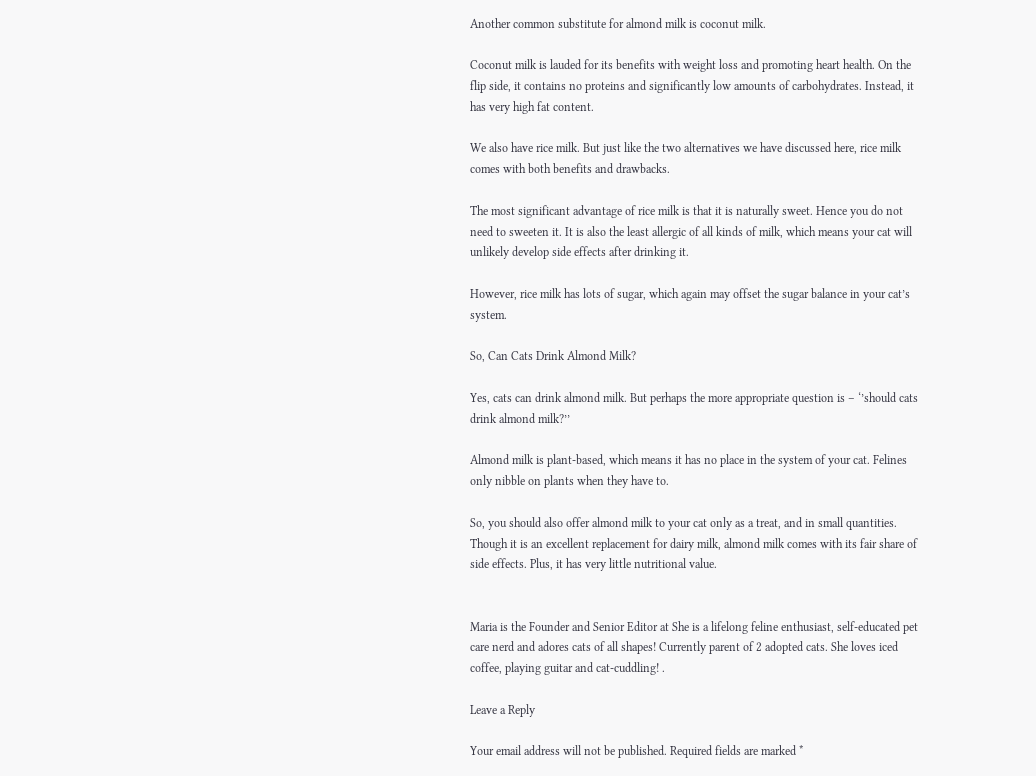Another common substitute for almond milk is coconut milk.

Coconut milk is lauded for its benefits with weight loss and promoting heart health. On the flip side, it contains no proteins and significantly low amounts of carbohydrates. Instead, it has very high fat content.

We also have rice milk. But just like the two alternatives we have discussed here, rice milk comes with both benefits and drawbacks.

The most significant advantage of rice milk is that it is naturally sweet. Hence you do not need to sweeten it. It is also the least allergic of all kinds of milk, which means your cat will unlikely develop side effects after drinking it.

However, rice milk has lots of sugar, which again may offset the sugar balance in your cat’s system.

So, Can Cats Drink Almond Milk?

Yes, cats can drink almond milk. But perhaps the more appropriate question is – ‘’should cats drink almond milk?’’

Almond milk is plant-based, which means it has no place in the system of your cat. Felines only nibble on plants when they have to.

So, you should also offer almond milk to your cat only as a treat, and in small quantities. Though it is an excellent replacement for dairy milk, almond milk comes with its fair share of side effects. Plus, it has very little nutritional value.


Maria is the Founder and Senior Editor at She is a lifelong feline enthusiast, self-educated pet care nerd and adores cats of all shapes! Currently parent of 2 adopted cats. She loves iced coffee, playing guitar and cat-cuddling! .

Leave a Reply

Your email address will not be published. Required fields are marked *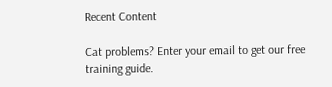Recent Content

Cat problems? Enter your email to get our free training guide.